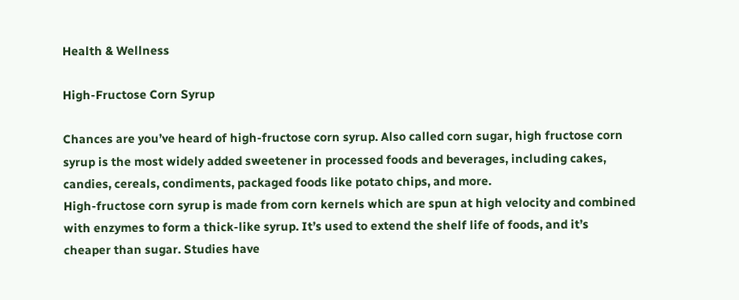Health & Wellness

High-Fructose Corn Syrup

Chances are you’ve heard of high-fructose corn syrup. Also called corn sugar, high fructose corn syrup is the most widely added sweetener in processed foods and beverages, including cakes, candies, cereals, condiments, packaged foods like potato chips, and more.
High-fructose corn syrup is made from corn kernels which are spun at high velocity and combined with enzymes to form a thick-like syrup. It’s used to extend the shelf life of foods, and it’s cheaper than sugar. Studies have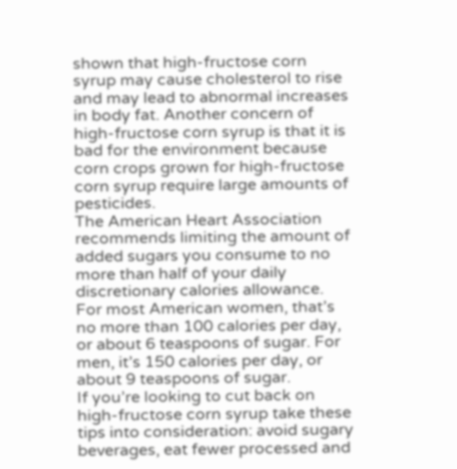shown that high-fructose corn syrup may cause cholesterol to rise and may lead to abnormal increases in body fat. Another concern of high-fructose corn syrup is that it is bad for the environment because corn crops grown for high-fructose corn syrup require large amounts of pesticides.
The American Heart Association recommends limiting the amount of added sugars you consume to no more than half of your daily discretionary calories allowance. For most American women, that’s no more than 100 calories per day, or about 6 teaspoons of sugar. For men, it’s 150 calories per day, or about 9 teaspoons of sugar.
If you’re looking to cut back on high-fructose corn syrup take these tips into consideration: avoid sugary beverages, eat fewer processed and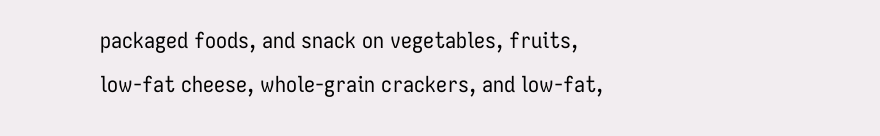packaged foods, and snack on vegetables, fruits, low-fat cheese, whole-grain crackers, and low-fat,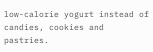low-calorie yogurt instead of candies, cookies and pastries.